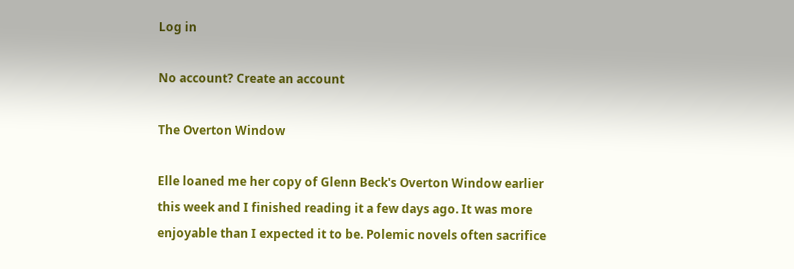Log in

No account? Create an account

The Overton Window

Elle loaned me her copy of Glenn Beck's Overton Window earlier this week and I finished reading it a few days ago. It was more enjoyable than I expected it to be. Polemic novels often sacrifice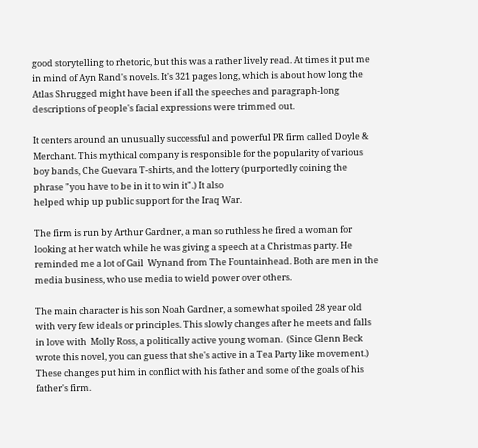good storytelling to rhetoric, but this was a rather lively read. At times it put me in mind of Ayn Rand's novels. It's 321 pages long, which is about how long the Atlas Shrugged might have been if all the speeches and paragraph-long descriptions of people's facial expressions were trimmed out.

It centers around an unusually successful and powerful PR firm called Doyle & Merchant. This mythical company is responsible for the popularity of various boy bands, Che Guevara T-shirts, and the lottery (purportedly coining the phrase "you have to be in it to win it".) It also
helped whip up public support for the Iraq War.

The firm is run by Arthur Gardner, a man so ruthless he fired a woman for looking at her watch while he was giving a speech at a Christmas party. He reminded me a lot of Gail  Wynand from The Fountainhead. Both are men in the media business, who use media to wield power over others.

The main character is his son Noah Gardner, a somewhat spoiled 28 year old with very few ideals or principles. This slowly changes after he meets and falls in love with  Molly Ross, a politically active young woman.  (Since Glenn Beck wrote this novel, you can guess that she's active in a Tea Party like movement.) These changes put him in conflict with his father and some of the goals of his father's firm.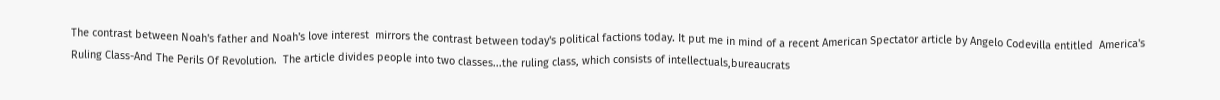The contrast between Noah's father and Noah's love interest  mirrors the contrast between today's political factions today. It put me in mind of a recent American Spectator article by Angelo Codevilla entitled  America's Ruling Class-And The Perils Of Revolution.  The article divides people into two classes...the ruling class, which consists of intellectuals,bureaucrats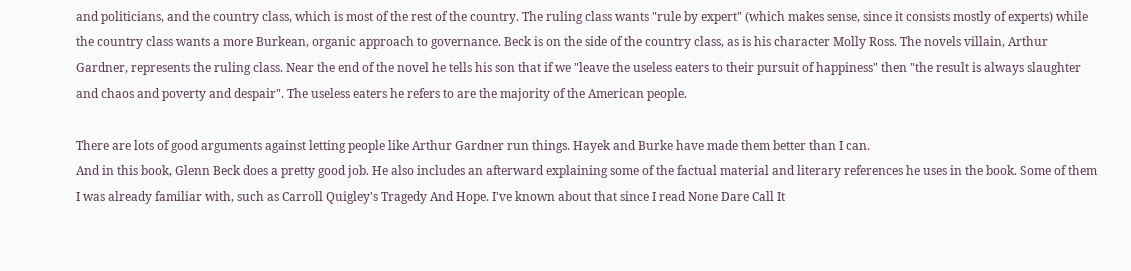and politicians, and the country class, which is most of the rest of the country. The ruling class wants "rule by expert" (which makes sense, since it consists mostly of experts) while the country class wants a more Burkean, organic approach to governance. Beck is on the side of the country class, as is his character Molly Ross. The novels villain, Arthur Gardner, represents the ruling class. Near the end of the novel he tells his son that if we "leave the useless eaters to their pursuit of happiness" then "the result is always slaughter and chaos and poverty and despair". The useless eaters he refers to are the majority of the American people.

There are lots of good arguments against letting people like Arthur Gardner run things. Hayek and Burke have made them better than I can.
And in this book, Glenn Beck does a pretty good job. He also includes an afterward explaining some of the factual material and literary references he uses in the book. Some of them I was already familiar with, such as Carroll Quigley's Tragedy And Hope. I've known about that since I read None Dare Call It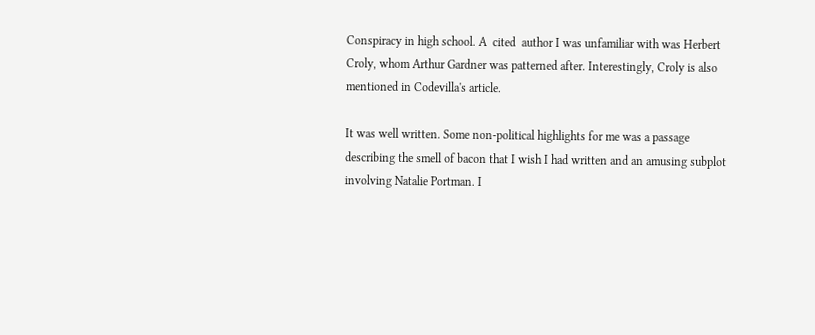Conspiracy in high school. A  cited  author I was unfamiliar with was Herbert Croly, whom Arthur Gardner was patterned after. Interestingly, Croly is also mentioned in Codevilla's article.

It was well written. Some non-political highlights for me was a passage describing the smell of bacon that I wish I had written and an amusing subplot involving Natalie Portman. I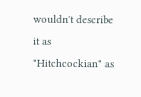wouldn't describe it as "Hitchcockian" as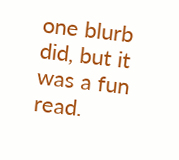one blurb did, but it was a fun read.